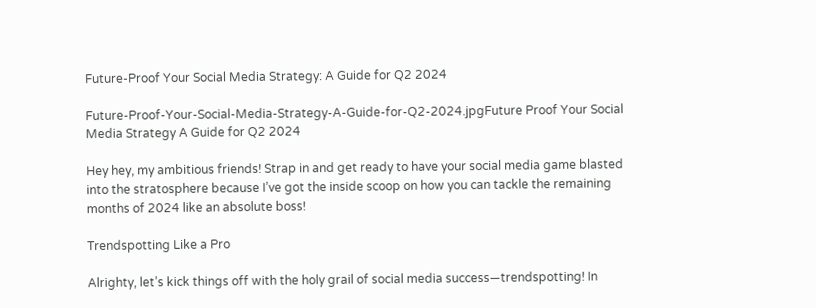Future-Proof Your Social Media Strategy: A Guide for Q2 2024

Future-Proof-Your-Social-Media-Strategy-A-Guide-for-Q2-2024.jpgFuture Proof Your Social Media Strategy A Guide for Q2 2024

Hey hey, my ambitious friends! Strap in and get ready to have your social media game blasted into the stratosphere because I’ve got the inside scoop on how you can tackle the remaining months of 2024 like an absolute boss!

Trendspotting Like a Pro

Alrighty, let’s kick things off with the holy grail of social media success—trendspotting! In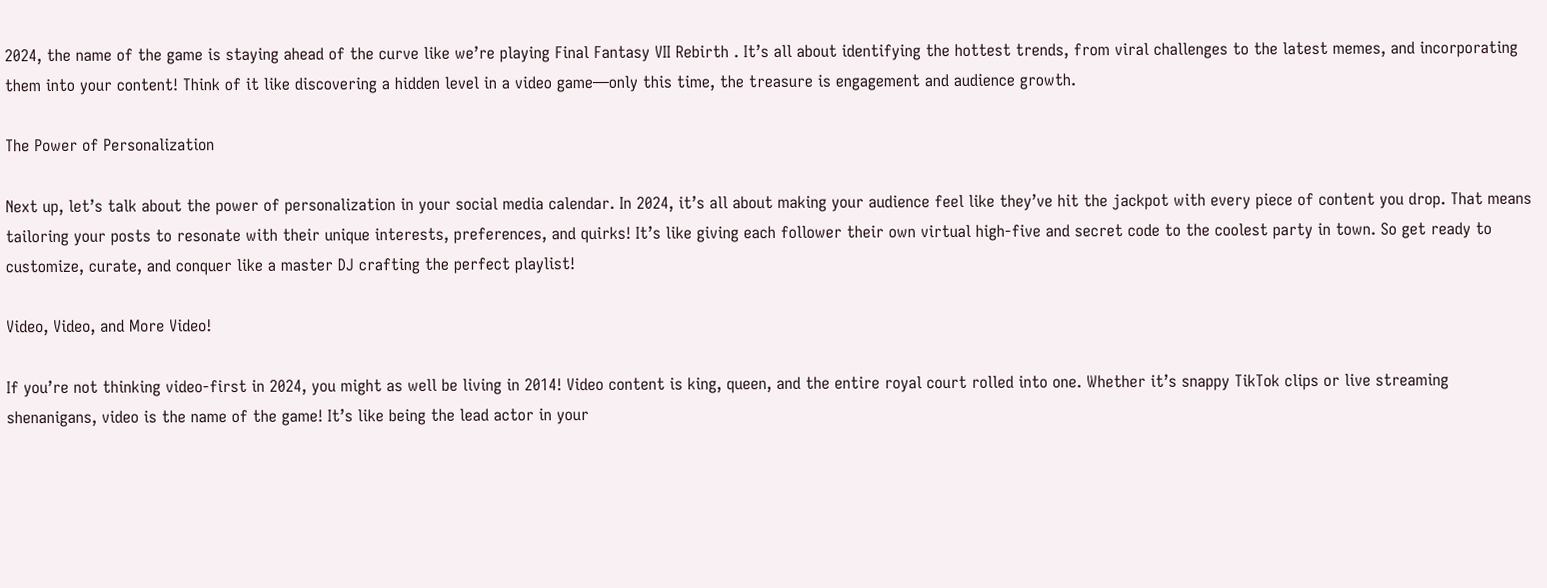2024, the name of the game is staying ahead of the curve like we’re playing Final Fantasy VII Rebirth . It’s all about identifying the hottest trends, from viral challenges to the latest memes, and incorporating them into your content! Think of it like discovering a hidden level in a video game—only this time, the treasure is engagement and audience growth.

The Power of Personalization

Next up, let’s talk about the power of personalization in your social media calendar. In 2024, it’s all about making your audience feel like they’ve hit the jackpot with every piece of content you drop. That means tailoring your posts to resonate with their unique interests, preferences, and quirks! It’s like giving each follower their own virtual high-five and secret code to the coolest party in town. So get ready to customize, curate, and conquer like a master DJ crafting the perfect playlist!

Video, Video, and More Video!

If you’re not thinking video-first in 2024, you might as well be living in 2014! Video content is king, queen, and the entire royal court rolled into one. Whether it’s snappy TikTok clips or live streaming shenanigans, video is the name of the game! It’s like being the lead actor in your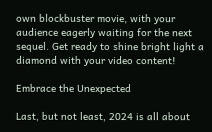own blockbuster movie, with your audience eagerly waiting for the next sequel. Get ready to shine bright light a diamond with your video content!

Embrace the Unexpected

Last, but not least, 2024 is all about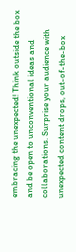embracing the unexpected! Think outside the box and be open to unconventional ideas and collaborations. Surprise your audience with unexpected content drops, out-of-the-box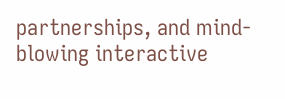partnerships, and mind-blowing interactive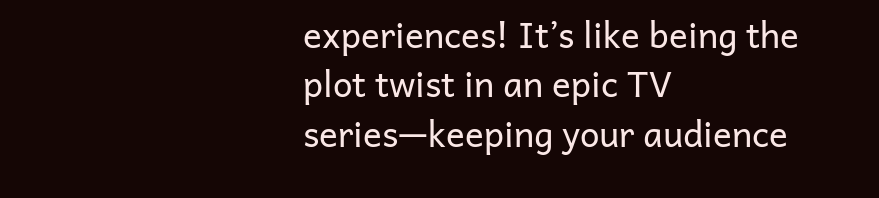experiences! It’s like being the plot twist in an epic TV series—keeping your audience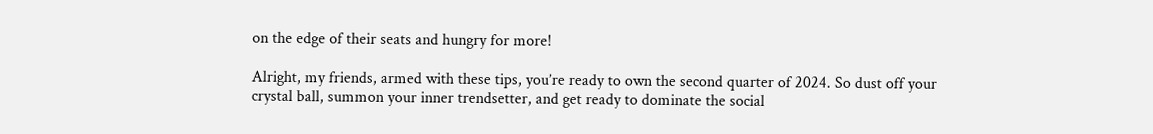on the edge of their seats and hungry for more!

Alright, my friends, armed with these tips, you’re ready to own the second quarter of 2024. So dust off your crystal ball, summon your inner trendsetter, and get ready to dominate the social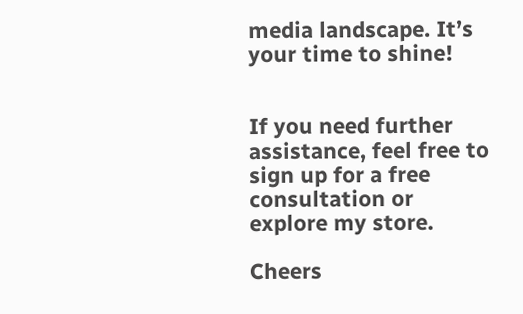media landscape. It’s your time to shine!


If you need further assistance, feel free to sign up for a free consultation or explore my store.

Cheers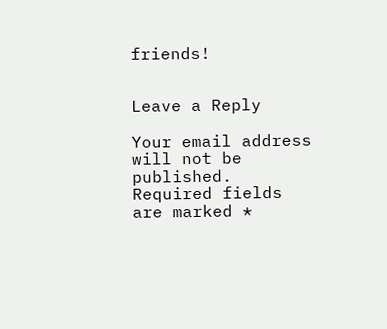friends!


Leave a Reply

Your email address will not be published. Required fields are marked *